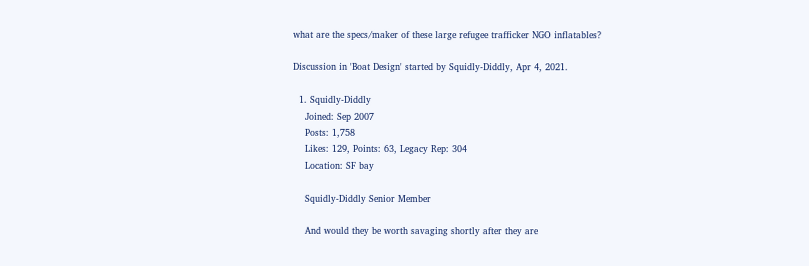what are the specs/maker of these large refugee trafficker NGO inflatables?

Discussion in 'Boat Design' started by Squidly-Diddly, Apr 4, 2021.

  1. Squidly-Diddly
    Joined: Sep 2007
    Posts: 1,758
    Likes: 129, Points: 63, Legacy Rep: 304
    Location: SF bay

    Squidly-Diddly Senior Member

    And would they be worth savaging shortly after they are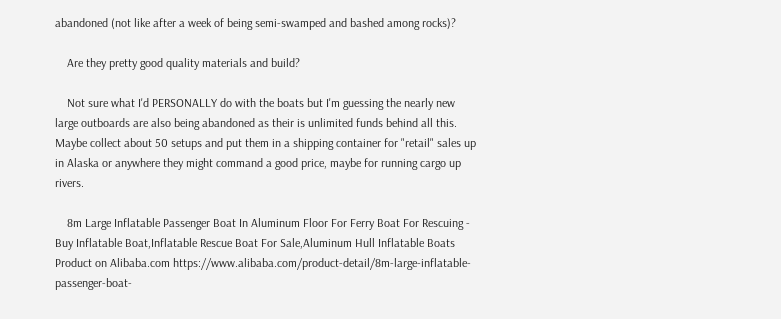abandoned (not like after a week of being semi-swamped and bashed among rocks)?

    Are they pretty good quality materials and build?

    Not sure what I'd PERSONALLY do with the boats but I'm guessing the nearly new large outboards are also being abandoned as their is unlimited funds behind all this. Maybe collect about 50 setups and put them in a shipping container for "retail" sales up in Alaska or anywhere they might command a good price, maybe for running cargo up rivers.

    8m Large Inflatable Passenger Boat In Aluminum Floor For Ferry Boat For Rescuing - Buy Inflatable Boat,Inflatable Rescue Boat For Sale,Aluminum Hull Inflatable Boats Product on Alibaba.com https://www.alibaba.com/product-detail/8m-large-inflatable-passenger-boat-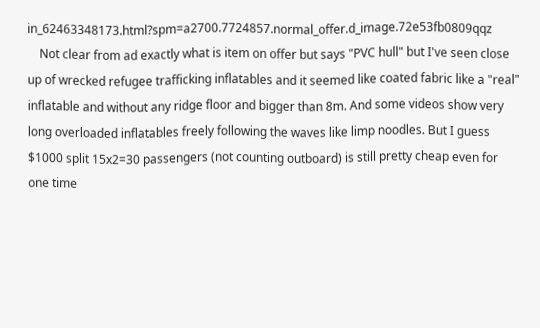in_62463348173.html?spm=a2700.7724857.normal_offer.d_image.72e53fb0809qqz
    Not clear from ad exactly what is item on offer but says "PVC hull" but I've seen close up of wrecked refugee trafficking inflatables and it seemed like coated fabric like a "real" inflatable and without any ridge floor and bigger than 8m. And some videos show very long overloaded inflatables freely following the waves like limp noodles. But I guess $1000 split 15x2=30 passengers (not counting outboard) is still pretty cheap even for one time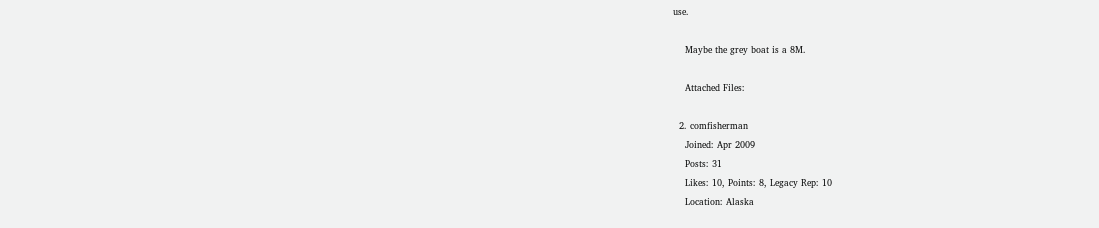use.

    Maybe the grey boat is a 8M.

    Attached Files:

  2. comfisherman
    Joined: Apr 2009
    Posts: 31
    Likes: 10, Points: 8, Legacy Rep: 10
    Location: Alaska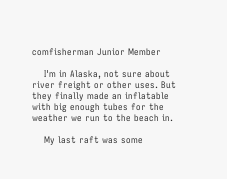comfisherman Junior Member

    I'm in Alaska, not sure about river freight or other uses. But they finally made an inflatable with big enough tubes for the weather we run to the beach in.

    My last raft was some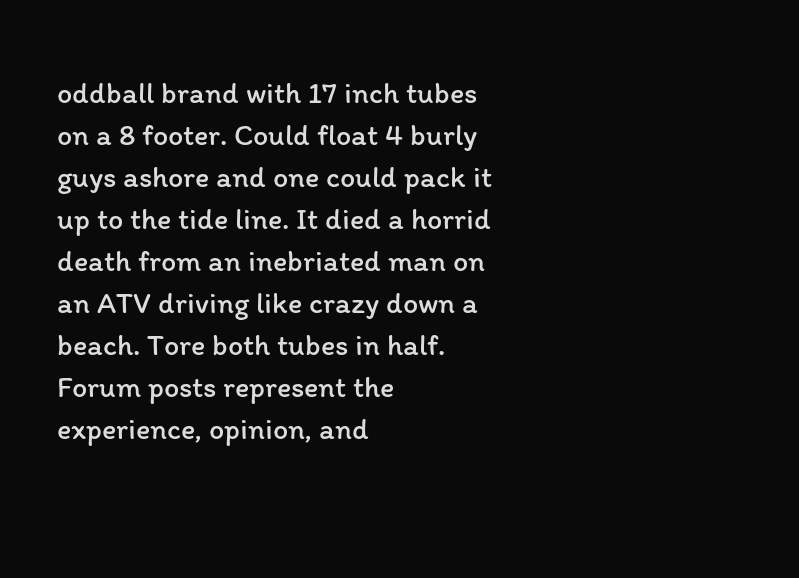oddball brand with 17 inch tubes on a 8 footer. Could float 4 burly guys ashore and one could pack it up to the tide line. It died a horrid death from an inebriated man on an ATV driving like crazy down a beach. Tore both tubes in half.
Forum posts represent the experience, opinion, and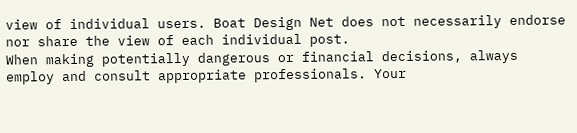view of individual users. Boat Design Net does not necessarily endorse nor share the view of each individual post.
When making potentially dangerous or financial decisions, always employ and consult appropriate professionals. Your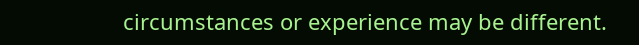circumstances or experience may be different.